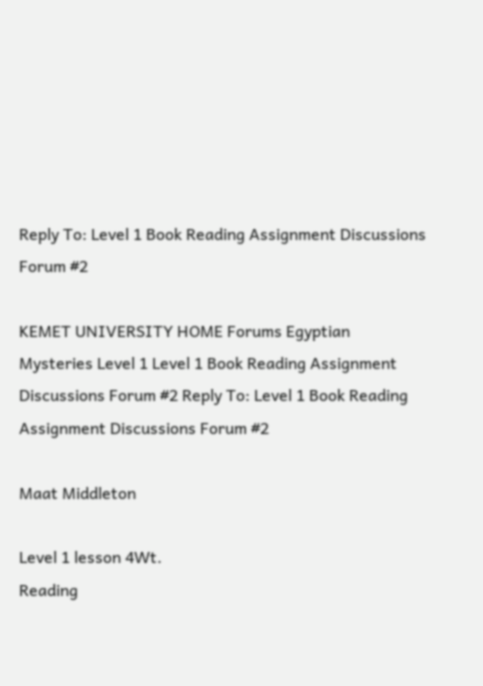Reply To: Level 1 Book Reading Assignment Discussions Forum #2

KEMET UNIVERSITY HOME Forums Egyptian Mysteries Level 1 Level 1 Book Reading Assignment Discussions Forum #2 Reply To: Level 1 Book Reading Assignment Discussions Forum #2

Maat Middleton

Level 1 lesson 4Wt.
Reading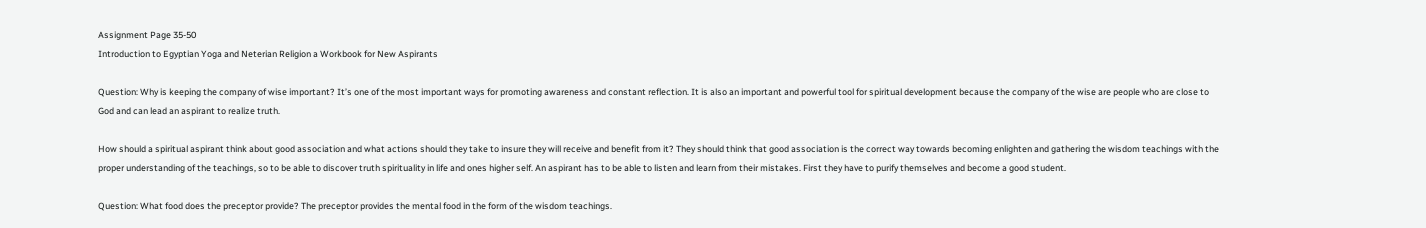Assignment Page 35-50
Introduction to Egyptian Yoga and Neterian Religion a Workbook for New Aspirants

Question: Why is keeping the company of wise important? It’s one of the most important ways for promoting awareness and constant reflection. It is also an important and powerful tool for spiritual development because the company of the wise are people who are close to God and can lead an aspirant to realize truth.

How should a spiritual aspirant think about good association and what actions should they take to insure they will receive and benefit from it? They should think that good association is the correct way towards becoming enlighten and gathering the wisdom teachings with the proper understanding of the teachings, so to be able to discover truth spirituality in life and ones higher self. An aspirant has to be able to listen and learn from their mistakes. First they have to purify themselves and become a good student.

Question: What food does the preceptor provide? The preceptor provides the mental food in the form of the wisdom teachings.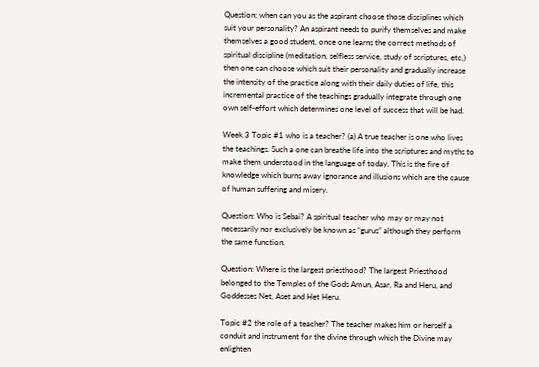Question: when can you as the aspirant choose those disciplines which suit your personality? An aspirant needs to purify themselves and make themselves a good student, once one learns the correct methods of spiritual discipline (meditation, selfless service, study of scriptures, etc.) then one can choose which suit their personality and gradually increase the intensity of the practice along with their daily duties of life, this incremental practice of the teachings gradually integrate through one own self-effort which determines one level of success that will be had.

Week 3 Topic #1 who is a teacher? (a) A true teacher is one who lives the teachings. Such a one can breathe life into the scriptures and myths to make them understood in the language of today. This is the fire of knowledge which burns away ignorance and illusions which are the cause of human suffering and misery.

Question: Who is Sebai? A spiritual teacher who may or may not necessarily nor exclusively be known as “gurus” although they perform the same function.

Question: Where is the largest priesthood? The largest Priesthood belonged to the Temples of the Gods Amun, Asar, Ra and Heru, and Goddesses Net, Aset and Het Heru.

Topic #2 the role of a teacher? The teacher makes him or herself a conduit and instrument for the divine through which the Divine may enlighten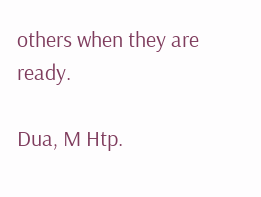others when they are ready.

Dua, M Htp.